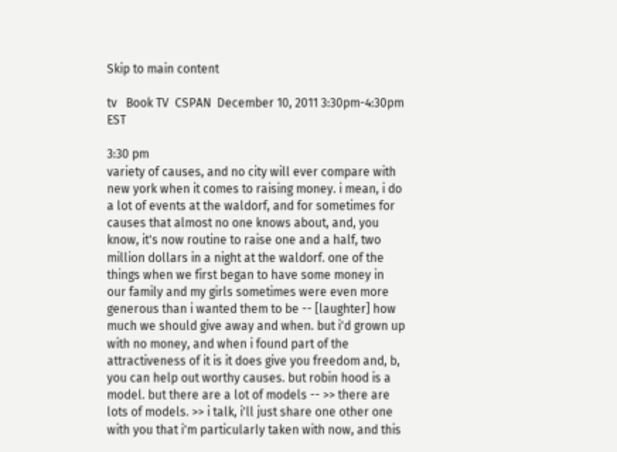Skip to main content

tv   Book TV  CSPAN  December 10, 2011 3:30pm-4:30pm EST

3:30 pm
variety of causes, and no city will ever compare with new york when it comes to raising money. i mean, i do a lot of events at the waldorf, and for sometimes for causes that almost no one knows about, and, you know, it's now routine to raise one and a half, two million dollars in a night at the waldorf. one of the things when we first began to have some money in our family and my girls sometimes were even more generous than i wanted them to be -- [laughter] how much we should give away and when. but i'd grown up with no money, and when i found part of the attractiveness of it is it does give you freedom and, b, you can help out worthy causes. but robin hood is a model. but there are a lot of models -- >> there are lots of models. >> i talk, i'll just share one other one with you that i'm particularly taken with now, and this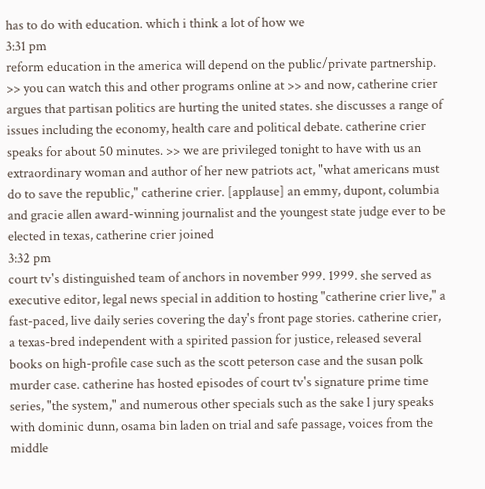has to do with education. which i think a lot of how we
3:31 pm
reform education in the america will depend on the public/private partnership. >> you can watch this and other programs online at >> and now, catherine crier argues that partisan politics are hurting the united states. she discusses a range of issues including the economy, health care and political debate. catherine crier speaks for about 50 minutes. >> we are privileged tonight to have with us an extraordinary woman and author of her new patriots act, "what americans must do to save the republic," catherine crier. [applause] an emmy, dupont, columbia and gracie allen award-winning journalist and the youngest state judge ever to be elected in texas, catherine crier joined
3:32 pm
court tv's distinguished team of anchors in november 999. 1999. she served as executive editor, legal news special in addition to hosting "catherine crier live," a fast-paced, live daily series covering the day's front page stories. catherine crier, a texas-bred independent with a spirited passion for justice, released several books on high-profile case such as the scott peterson case and the susan polk murder case. catherine has hosted episodes of court tv's signature prime time series, "the system," and numerous other specials such as the sake l jury speaks with dominic dunn, osama bin laden on trial and safe passage, voices from the middle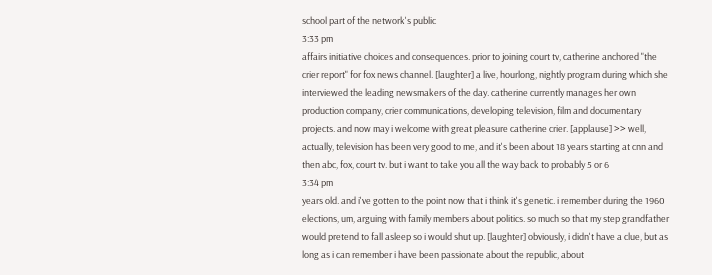school part of the network's public
3:33 pm
affairs initiative choices and consequences. prior to joining court tv, catherine anchored "the crier report" for fox news channel. [laughter] a live, hourlong, nightly program during which she interviewed the leading newsmakers of the day. catherine currently manages her own production company, crier communications, developing television, film and documentary projects. and now may i welcome with great pleasure catherine crier. [applause] >> well, actually, television has been very good to me, and it's been about 18 years starting at cnn and then abc, fox, court tv. but i want to take you all the way back to probably 5 or 6
3:34 pm
years old. and i've gotten to the point now that i think it's genetic. i remember during the 1960 elections, um, arguing with family members about politics. so much so that my step grandfather would pretend to fall asleep so i would shut up. [laughter] obviously, i didn't have a clue, but as long as i can remember i have been passionate about the republic, about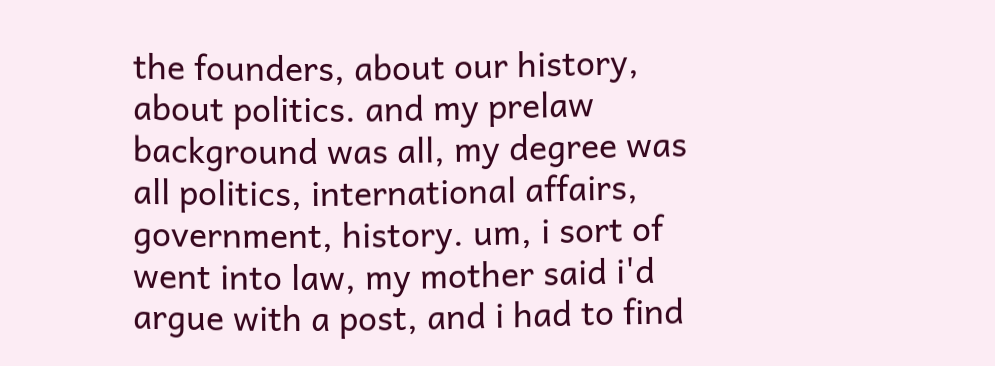the founders, about our history, about politics. and my prelaw background was all, my degree was all politics, international affairs, government, history. um, i sort of went into law, my mother said i'd argue with a post, and i had to find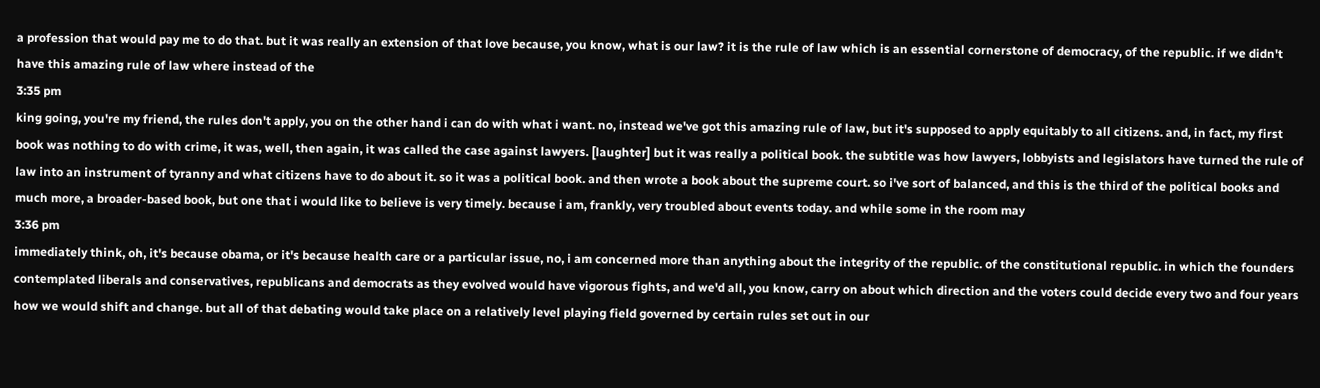a profession that would pay me to do that. but it was really an extension of that love because, you know, what is our law? it is the rule of law which is an essential cornerstone of democracy, of the republic. if we didn't have this amazing rule of law where instead of the
3:35 pm
king going, you're my friend, the rules don't apply, you on the other hand i can do with what i want. no, instead we've got this amazing rule of law, but it's supposed to apply equitably to all citizens. and, in fact, my first book was nothing to do with crime, it was, well, then again, it was called the case against lawyers. [laughter] but it was really a political book. the subtitle was how lawyers, lobbyists and legislators have turned the rule of law into an instrument of tyranny and what citizens have to do about it. so it was a political book. and then wrote a book about the supreme court. so i've sort of balanced, and this is the third of the political books and much more, a broader-based book, but one that i would like to believe is very timely. because i am, frankly, very troubled about events today. and while some in the room may
3:36 pm
immediately think, oh, it's because obama, or it's because health care or a particular issue, no, i am concerned more than anything about the integrity of the republic. of the constitutional republic. in which the founders contemplated liberals and conservatives, republicans and democrats as they evolved would have vigorous fights, and we'd all, you know, carry on about which direction and the voters could decide every two and four years how we would shift and change. but all of that debating would take place on a relatively level playing field governed by certain rules set out in our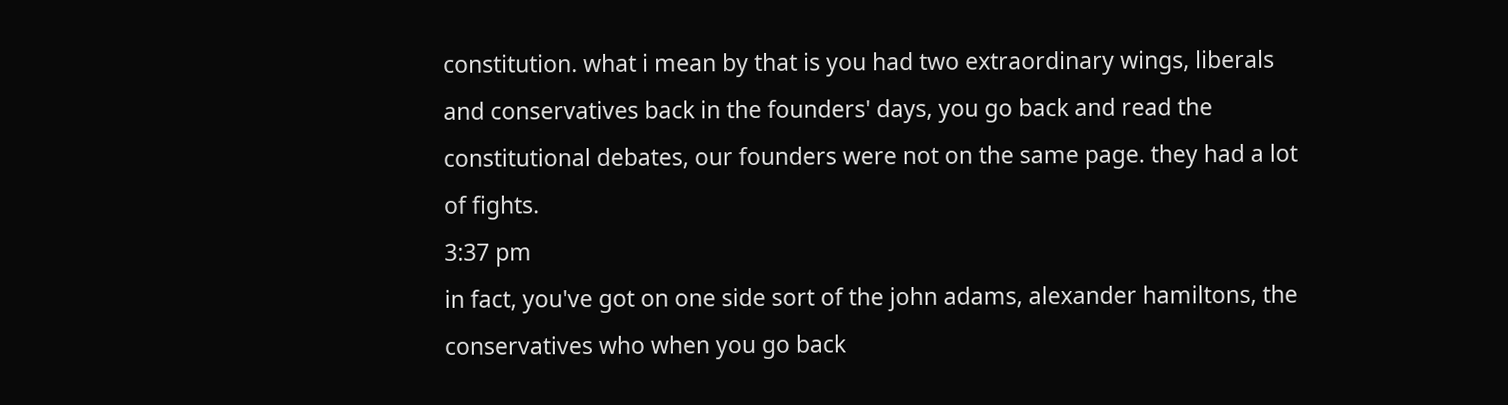constitution. what i mean by that is you had two extraordinary wings, liberals and conservatives back in the founders' days, you go back and read the constitutional debates, our founders were not on the same page. they had a lot of fights.
3:37 pm
in fact, you've got on one side sort of the john adams, alexander hamiltons, the conservatives who when you go back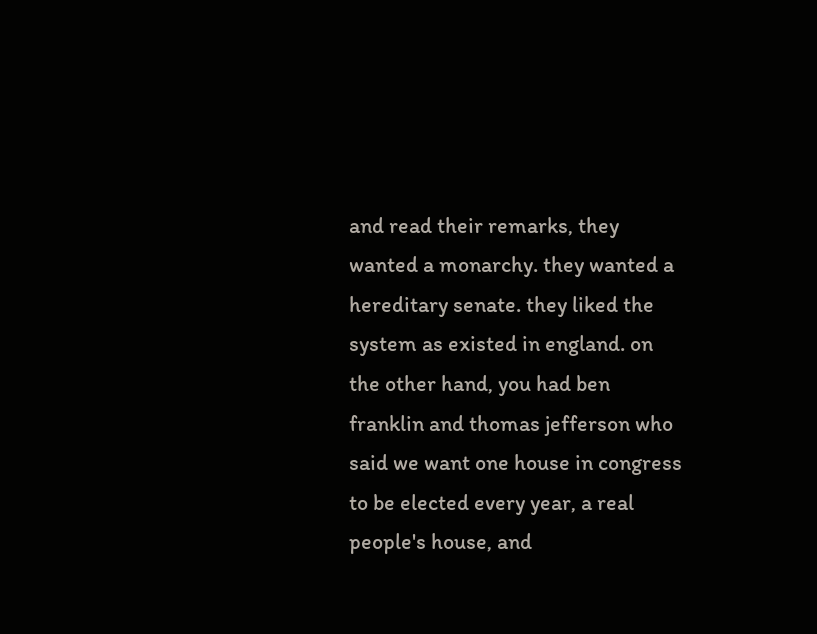and read their remarks, they wanted a monarchy. they wanted a hereditary senate. they liked the system as existed in england. on the other hand, you had ben franklin and thomas jefferson who said we want one house in congress to be elected every year, a real people's house, and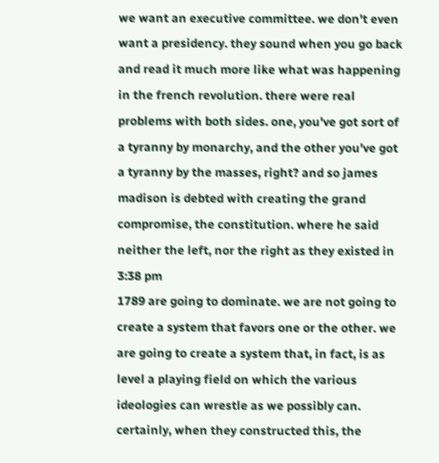we want an executive committee. we don't even want a presidency. they sound when you go back and read it much more like what was happening in the french revolution. there were real problems with both sides. one, you've got sort of a tyranny by monarchy, and the other you've got a tyranny by the masses, right? and so james madison is debted with creating the grand compromise, the constitution. where he said neither the left, nor the right as they existed in
3:38 pm
1789 are going to dominate. we are not going to create a system that favors one or the other. we are going to create a system that, in fact, is as level a playing field on which the various ideologies can wrestle as we possibly can. certainly, when they constructed this, the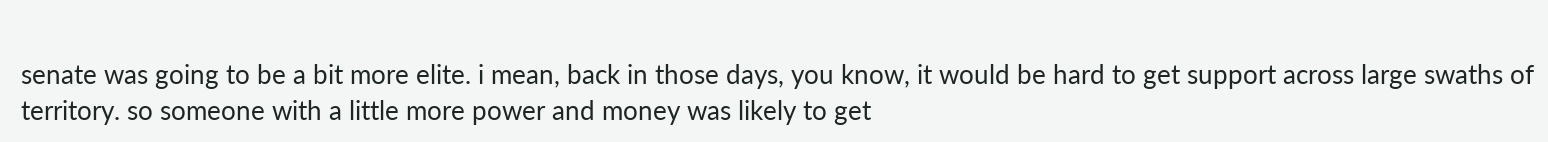senate was going to be a bit more elite. i mean, back in those days, you know, it would be hard to get support across large swaths of territory. so someone with a little more power and money was likely to get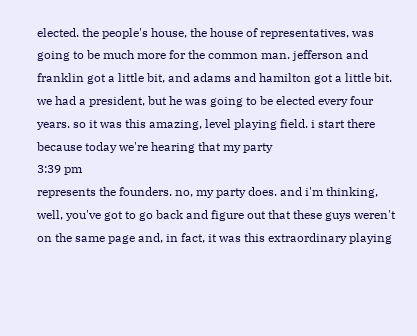elected. the people's house, the house of representatives, was going to be much more for the common man. jefferson and franklin got a little bit, and adams and hamilton got a little bit. we had a president, but he was going to be elected every four years. so it was this amazing, level playing field. i start there because today we're hearing that my party
3:39 pm
represents the founders. no, my party does. and i'm thinking, well, you've got to go back and figure out that these guys weren't on the same page and, in fact, it was this extraordinary playing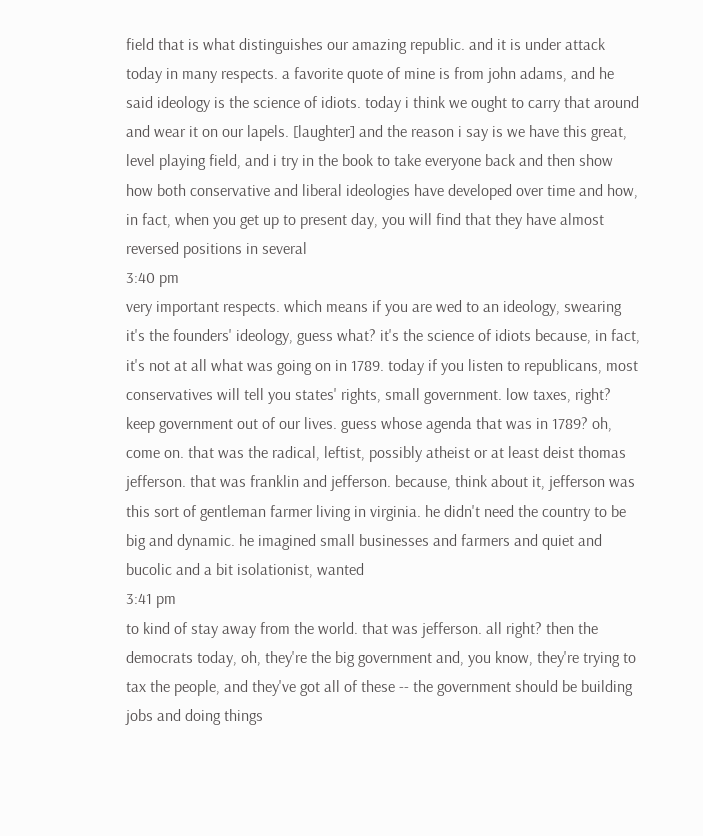field that is what distinguishes our amazing republic. and it is under attack today in many respects. a favorite quote of mine is from john adams, and he said ideology is the science of idiots. today i think we ought to carry that around and wear it on our lapels. [laughter] and the reason i say is we have this great, level playing field, and i try in the book to take everyone back and then show how both conservative and liberal ideologies have developed over time and how, in fact, when you get up to present day, you will find that they have almost reversed positions in several
3:40 pm
very important respects. which means if you are wed to an ideology, swearing it's the founders' ideology, guess what? it's the science of idiots because, in fact, it's not at all what was going on in 1789. today if you listen to republicans, most conservatives will tell you states' rights, small government. low taxes, right? keep government out of our lives. guess whose agenda that was in 1789? oh, come on. that was the radical, leftist, possibly atheist or at least deist thomas jefferson. that was franklin and jefferson. because, think about it, jefferson was this sort of gentleman farmer living in virginia. he didn't need the country to be big and dynamic. he imagined small businesses and farmers and quiet and bucolic and a bit isolationist, wanted
3:41 pm
to kind of stay away from the world. that was jefferson. all right? then the democrats today, oh, they're the big government and, you know, they're trying to tax the people, and they've got all of these -- the government should be building jobs and doing things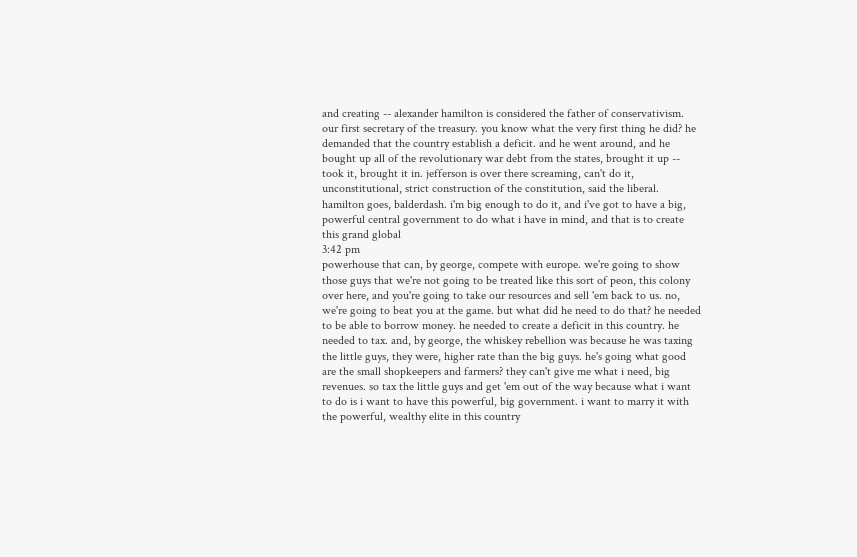and creating -- alexander hamilton is considered the father of conservativism. our first secretary of the treasury. you know what the very first thing he did? he demanded that the country establish a deficit. and he went around, and he bought up all of the revolutionary war debt from the states, brought it up -- took it, brought it in. jefferson is over there screaming, can't do it, unconstitutional, strict construction of the constitution, said the liberal. hamilton goes, balderdash. i'm big enough to do it, and i've got to have a big, powerful central government to do what i have in mind, and that is to create this grand global
3:42 pm
powerhouse that can, by george, compete with europe. we're going to show those guys that we're not going to be treated like this sort of peon, this colony over here, and you're going to take our resources and sell 'em back to us. no, we're going to beat you at the game. but what did he need to do that? he needed to be able to borrow money. he needed to create a deficit in this country. he needed to tax. and, by george, the whiskey rebellion was because he was taxing the little guys, they were, higher rate than the big guys. he's going what good are the small shopkeepers and farmers? they can't give me what i need, big revenues. so tax the little guys and get 'em out of the way because what i want to do is i want to have this powerful, big government. i want to marry it with the powerful, wealthy elite in this country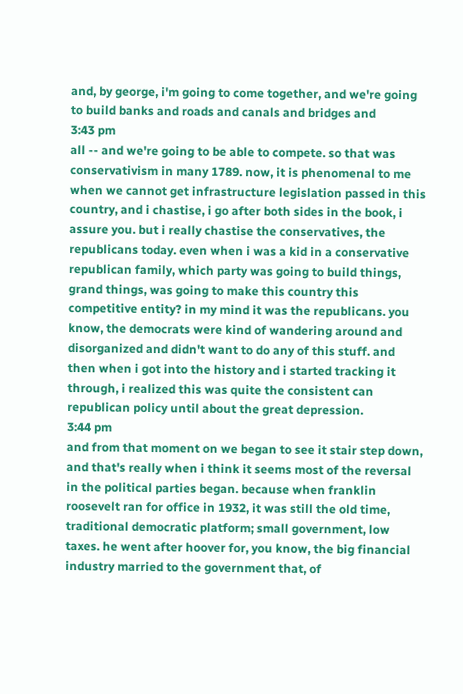and, by george, i'm going to come together, and we're going to build banks and roads and canals and bridges and
3:43 pm
all -- and we're going to be able to compete. so that was conservativism in many 1789. now, it is phenomenal to me when we cannot get infrastructure legislation passed in this country, and i chastise, i go after both sides in the book, i assure you. but i really chastise the conservatives, the republicans today. even when i was a kid in a conservative republican family, which party was going to build things, grand things, was going to make this country this competitive entity? in my mind it was the republicans. you know, the democrats were kind of wandering around and disorganized and didn't want to do any of this stuff. and then when i got into the history and i started tracking it through, i realized this was quite the consistent can republican policy until about the great depression.
3:44 pm
and from that moment on we began to see it stair step down, and that's really when i think it seems most of the reversal in the political parties began. because when franklin roosevelt ran for office in 1932, it was still the old time, traditional democratic platform; small government, low taxes. he went after hoover for, you know, the big financial industry married to the government that, of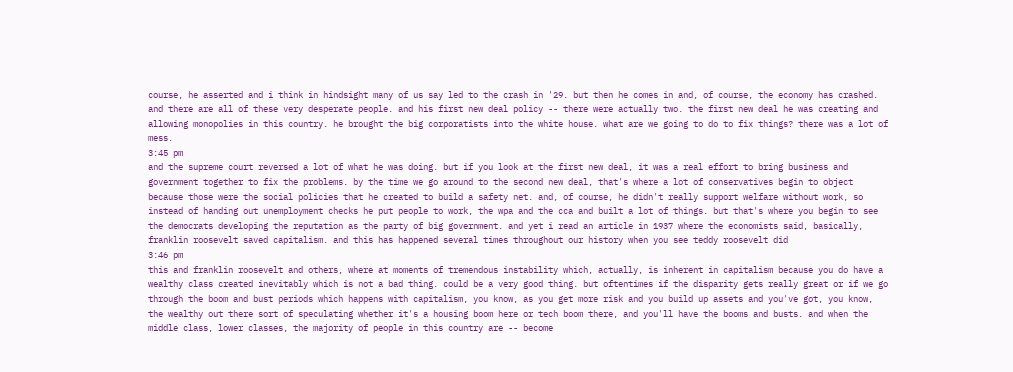course, he asserted and i think in hindsight many of us say led to the crash in '29. but then he comes in and, of course, the economy has crashed. and there are all of these very desperate people. and his first new deal policy -- there were actually two. the first new deal he was creating and allowing monopolies in this country. he brought the big corporatists into the white house. what are we going to do to fix things? there was a lot of mess.
3:45 pm
and the supreme court reversed a lot of what he was doing. but if you look at the first new deal, it was a real effort to bring business and government together to fix the problems. by the time we go around to the second new deal, that's where a lot of conservatives begin to object because those were the social policies that he created to build a safety net. and, of course, he didn't really support welfare without work, so instead of handing out unemployment checks he put people to work, the wpa and the cca and built a lot of things. but that's where you begin to see the democrats developing the reputation as the party of big government. and yet i read an article in 1937 where the economists said, basically, franklin roosevelt saved capitalism. and this has happened several times throughout our history when you see teddy roosevelt did
3:46 pm
this and franklin roosevelt and others, where at moments of tremendous instability which, actually, is inherent in capitalism because you do have a wealthy class created inevitably which is not a bad thing. could be a very good thing. but oftentimes if the disparity gets really great or if we go through the boom and bust periods which happens with capitalism, you know, as you get more risk and you build up assets and you've got, you know, the wealthy out there sort of speculating whether it's a housing boom here or tech boom there, and you'll have the booms and busts. and when the middle class, lower classes, the majority of people in this country are -- become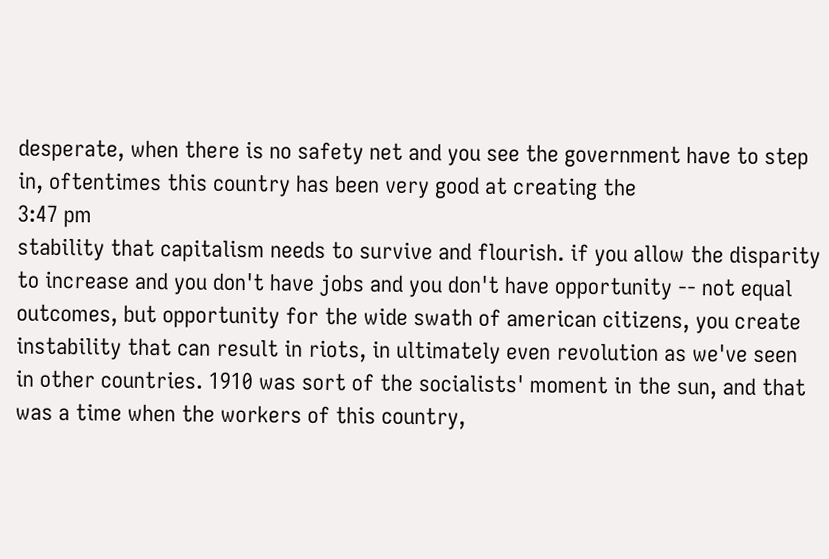desperate, when there is no safety net and you see the government have to step in, oftentimes this country has been very good at creating the
3:47 pm
stability that capitalism needs to survive and flourish. if you allow the disparity to increase and you don't have jobs and you don't have opportunity -- not equal outcomes, but opportunity for the wide swath of american citizens, you create instability that can result in riots, in ultimately even revolution as we've seen in other countries. 1910 was sort of the socialists' moment in the sun, and that was a time when the workers of this country,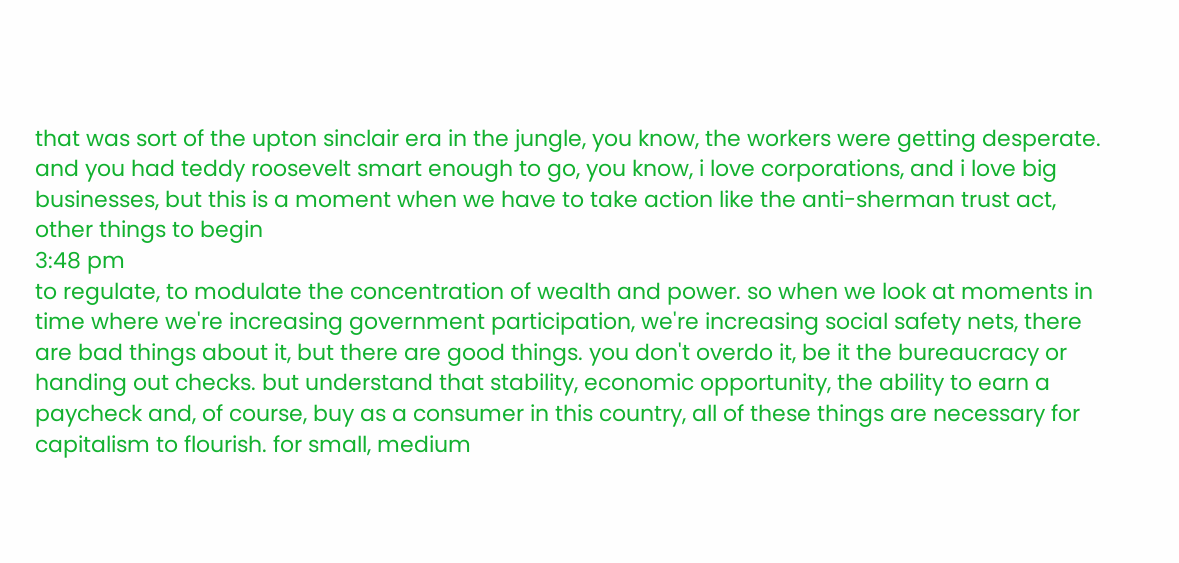that was sort of the upton sinclair era in the jungle, you know, the workers were getting desperate. and you had teddy roosevelt smart enough to go, you know, i love corporations, and i love big businesses, but this is a moment when we have to take action like the anti-sherman trust act, other things to begin
3:48 pm
to regulate, to modulate the concentration of wealth and power. so when we look at moments in time where we're increasing government participation, we're increasing social safety nets, there are bad things about it, but there are good things. you don't overdo it, be it the bureaucracy or handing out checks. but understand that stability, economic opportunity, the ability to earn a paycheck and, of course, buy as a consumer in this country, all of these things are necessary for capitalism to flourish. for small, medium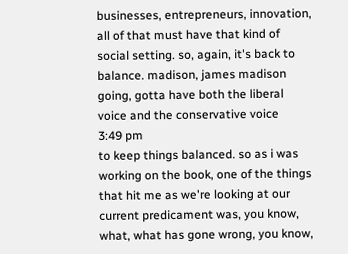businesses, entrepreneurs, innovation, all of that must have that kind of social setting. so, again, it's back to balance. madison, james madison going, gotta have both the liberal voice and the conservative voice
3:49 pm
to keep things balanced. so as i was working on the book, one of the things that hit me as we're looking at our current predicament was, you know, what, what has gone wrong, you know,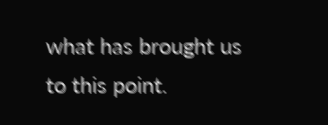what has brought us to this point.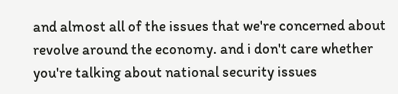and almost all of the issues that we're concerned about revolve around the economy. and i don't care whether you're talking about national security issues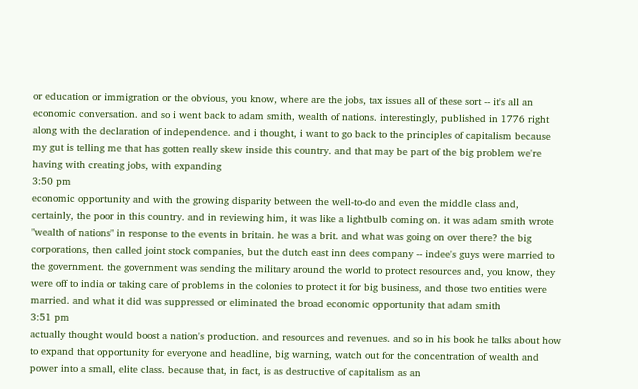or education or immigration or the obvious, you know, where are the jobs, tax issues all of these sort -- it's all an economic conversation. and so i went back to adam smith, wealth of nations. interestingly, published in 1776 right along with the declaration of independence. and i thought, i want to go back to the principles of capitalism because my gut is telling me that has gotten really skew inside this country. and that may be part of the big problem we're having with creating jobs, with expanding
3:50 pm
economic opportunity and with the growing disparity between the well-to-do and even the middle class and, certainly, the poor in this country. and in reviewing him, it was like a lightbulb coming on. it was adam smith wrote "wealth of nations" in response to the events in britain. he was a brit. and what was going on over there? the big corporations, then called joint stock companies, but the dutch east inn dees company -- indee's guys were married to the government. the government was sending the military around the world to protect resources and, you know, they were off to india or taking care of problems in the colonies to protect it for big business, and those two entities were married. and what it did was suppressed or eliminated the broad economic opportunity that adam smith
3:51 pm
actually thought would boost a nation's production. and resources and revenues. and so in his book he talks about how to expand that opportunity for everyone and headline, big warning, watch out for the concentration of wealth and power into a small, elite class. because that, in fact, is as destructive of capitalism as an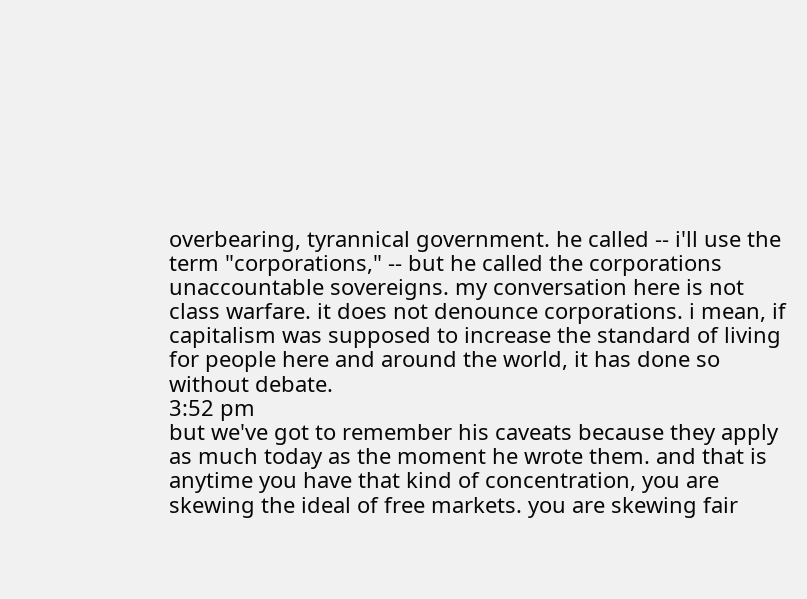overbearing, tyrannical government. he called -- i'll use the term "corporations," -- but he called the corporations unaccountable sovereigns. my conversation here is not class warfare. it does not denounce corporations. i mean, if capitalism was supposed to increase the standard of living for people here and around the world, it has done so without debate.
3:52 pm
but we've got to remember his caveats because they apply as much today as the moment he wrote them. and that is anytime you have that kind of concentration, you are skewing the ideal of free markets. you are skewing fair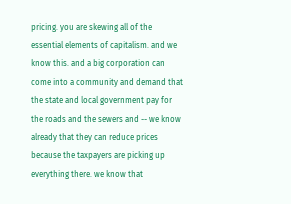pricing. you are skewing all of the essential elements of capitalism. and we know this. and a big corporation can come into a community and demand that the state and local government pay for the roads and the sewers and -- we know already that they can reduce prices because the taxpayers are picking up everything there. we know that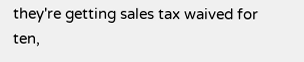they're getting sales tax waived for ten,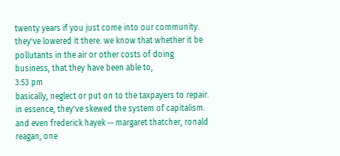twenty years if you just come into our community. they've lowered it there. we know that whether it be pollutants in the air or other costs of doing business, that they have been able to,
3:53 pm
basically, neglect or put on to the taxpayers to repair. in essence, they've skewed the system of capitalism. and even frederick hayek -- margaret thatcher, ronald reagan, one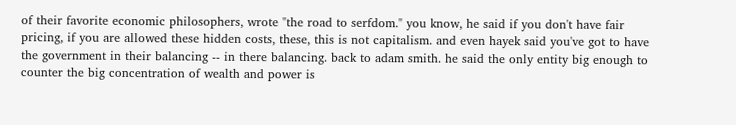of their favorite economic philosophers, wrote "the road to serfdom." you know, he said if you don't have fair pricing, if you are allowed these hidden costs, these, this is not capitalism. and even hayek said you've got to have the government in their balancing -- in there balancing. back to adam smith. he said the only entity big enough to counter the big concentration of wealth and power is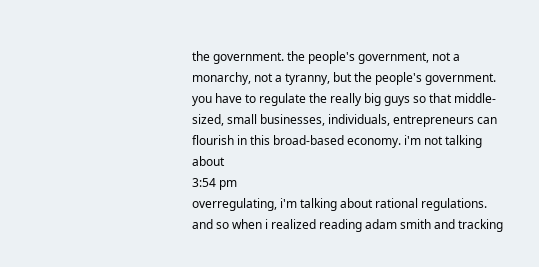the government. the people's government, not a monarchy, not a tyranny, but the people's government. you have to regulate the really big guys so that middle-sized, small businesses, individuals, entrepreneurs can flourish in this broad-based economy. i'm not talking about
3:54 pm
overregulating, i'm talking about rational regulations. and so when i realized reading adam smith and tracking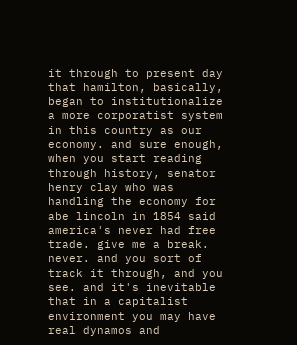it through to present day that hamilton, basically, began to institutionalize a more corporatist system in this country as our economy. and sure enough, when you start reading through history, senator henry clay who was handling the economy for abe lincoln in 1854 said america's never had free trade. give me a break. never. and you sort of track it through, and you see. and it's inevitable that in a capitalist environment you may have real dynamos and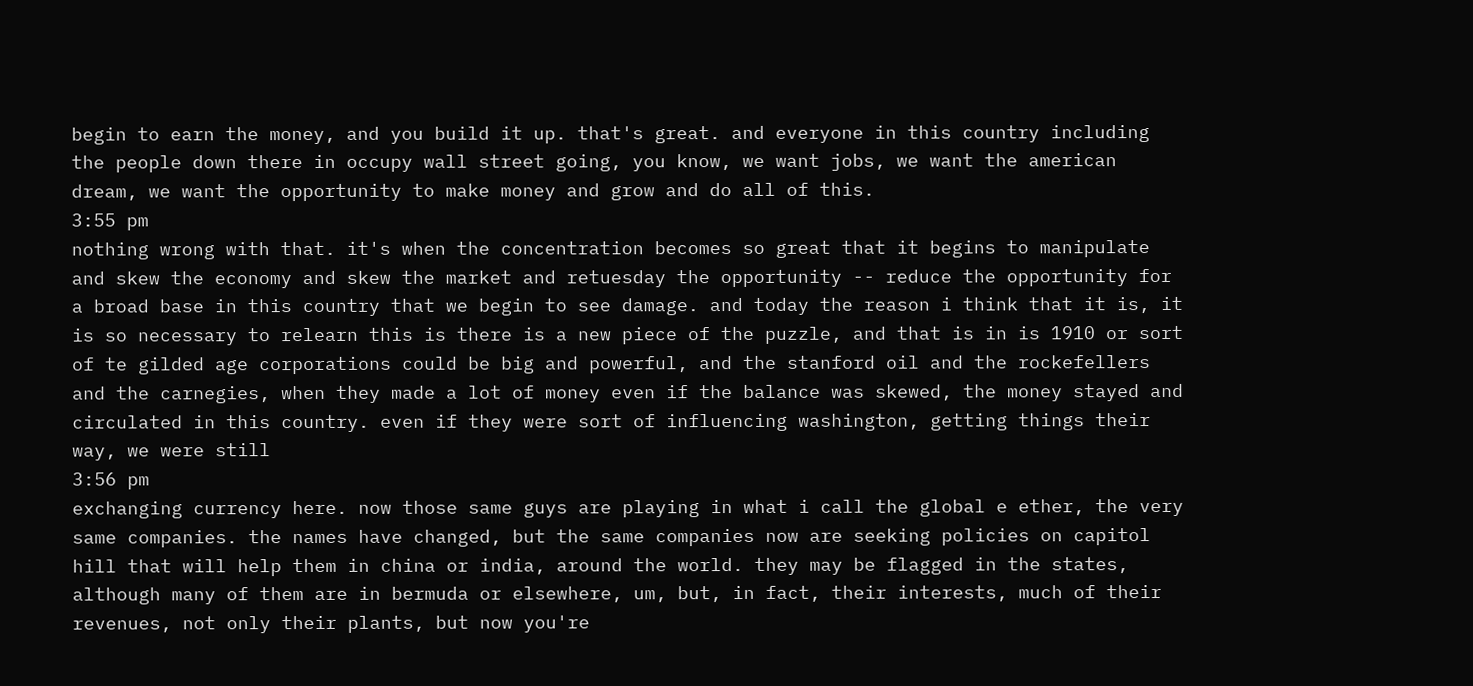begin to earn the money, and you build it up. that's great. and everyone in this country including the people down there in occupy wall street going, you know, we want jobs, we want the american dream, we want the opportunity to make money and grow and do all of this.
3:55 pm
nothing wrong with that. it's when the concentration becomes so great that it begins to manipulate and skew the economy and skew the market and retuesday the opportunity -- reduce the opportunity for a broad base in this country that we begin to see damage. and today the reason i think that it is, it is so necessary to relearn this is there is a new piece of the puzzle, and that is in is 1910 or sort of te gilded age corporations could be big and powerful, and the stanford oil and the rockefellers and the carnegies, when they made a lot of money even if the balance was skewed, the money stayed and circulated in this country. even if they were sort of influencing washington, getting things their way, we were still
3:56 pm
exchanging currency here. now those same guys are playing in what i call the global e ether, the very same companies. the names have changed, but the same companies now are seeking policies on capitol hill that will help them in china or india, around the world. they may be flagged in the states, although many of them are in bermuda or elsewhere, um, but, in fact, their interests, much of their revenues, not only their plants, but now you're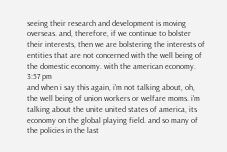seeing their research and development is moving overseas. and, therefore, if we continue to bolster their interests, then we are bolstering the interests of entities that are not concerned with the well being of the domestic economy. with the american economy.
3:57 pm
and when i say this again, i'm not talking about, oh, the well being of union workers or welfare moms. i'm talking about the unite united states of america, its economy on the global playing field. and so many of the policies in the last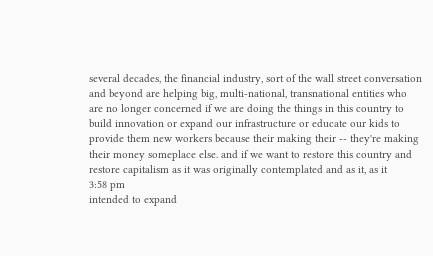several decades, the financial industry, sort of the wall street conversation and beyond are helping big, multi-national, transnational entities who are no longer concerned if we are doing the things in this country to build innovation or expand our infrastructure or educate our kids to provide them new workers because their making their -- they're making their money someplace else. and if we want to restore this country and restore capitalism as it was originally contemplated and as it, as it
3:58 pm
intended to expand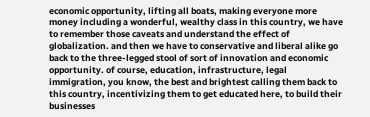economic opportunity, lifting all boats, making everyone more money including a wonderful, wealthy class in this country, we have to remember those caveats and understand the effect of globalization. and then we have to conservative and liberal alike go back to the three-legged stool of sort of innovation and economic opportunity. of course, education, infrastructure, legal immigration, you know, the best and brightest calling them back to this country, incentivizing them to get educated here, to build their businesses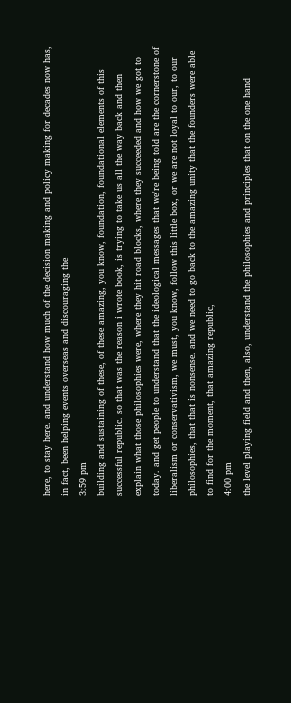here, to stay here. and understand how much of the decision making and policy making for decades now has, in fact, been helping events overseas and discouraging the
3:59 pm
building and sustaining of these, of these amazing, you know, foundation, foundational elements of this successful republic. so that was the reason i wrote book, is trying to take us all the way back and then explain what those philosophies were, where they hit road blocks, where they succeeded and how we got to today. and get people to understand that the ideological messages that we're being told are the cornerstone of liberalism or conservativism, we must, you know, follow this little box, or we are not loyal to our, to our philosophies, that that is nonsense. and we need to go back to the amazing unity that the founders were able to find for the moment, that amazing republic,
4:00 pm
the level playing field and then, also, understand the philosophies and principles that on the one hand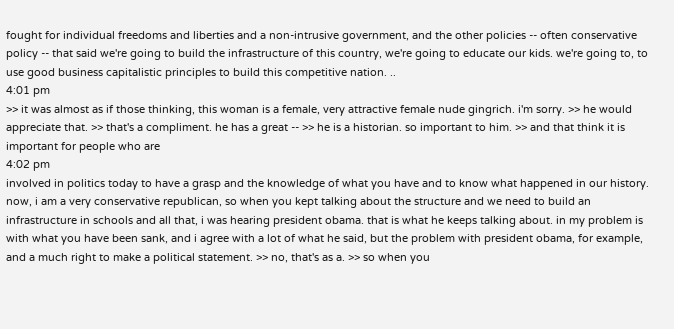fought for individual freedoms and liberties and a non-intrusive government, and the other policies -- often conservative policy -- that said we're going to build the infrastructure of this country, we're going to educate our kids. we're going to, to use good business capitalistic principles to build this competitive nation. ..
4:01 pm
>> it was almost as if those thinking, this woman is a female, very attractive female nude gingrich. i'm sorry. >> he would appreciate that. >> that's a compliment. he has a great -- >> he is a historian. so important to him. >> and that think it is important for people who are
4:02 pm
involved in politics today to have a grasp and the knowledge of what you have and to know what happened in our history. now, i am a very conservative republican, so when you kept talking about the structure and we need to build an infrastructure in schools and all that, i was hearing president obama. that is what he keeps talking about. in my problem is with what you have been sank, and i agree with a lot of what he said, but the problem with president obama, for example, and a much right to make a political statement. >> no, that's as a. >> so when you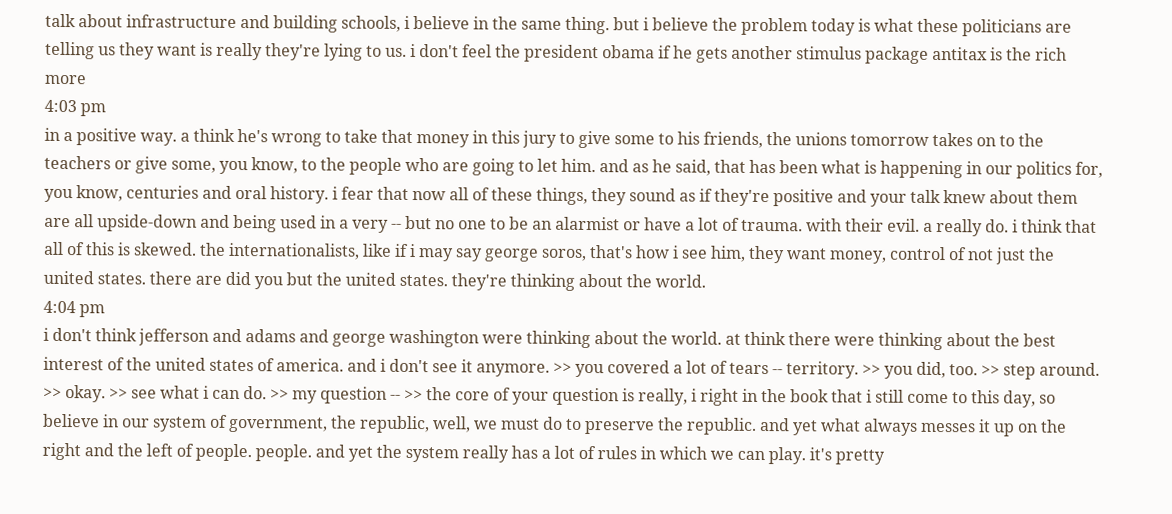talk about infrastructure and building schools, i believe in the same thing. but i believe the problem today is what these politicians are telling us they want is really they're lying to us. i don't feel the president obama if he gets another stimulus package antitax is the rich more
4:03 pm
in a positive way. a think he's wrong to take that money in this jury to give some to his friends, the unions tomorrow takes on to the teachers or give some, you know, to the people who are going to let him. and as he said, that has been what is happening in our politics for, you know, centuries and oral history. i fear that now all of these things, they sound as if they're positive and your talk knew about them are all upside-down and being used in a very -- but no one to be an alarmist or have a lot of trauma. with their evil. a really do. i think that all of this is skewed. the internationalists, like if i may say george soros, that's how i see him, they want money, control of not just the united states. there are did you but the united states. they're thinking about the world.
4:04 pm
i don't think jefferson and adams and george washington were thinking about the world. at think there were thinking about the best interest of the united states of america. and i don't see it anymore. >> you covered a lot of tears -- territory. >> you did, too. >> step around. >> okay. >> see what i can do. >> my question -- >> the core of your question is really, i right in the book that i still come to this day, so believe in our system of government, the republic, well, we must do to preserve the republic. and yet what always messes it up on the right and the left of people. people. and yet the system really has a lot of rules in which we can play. it's pretty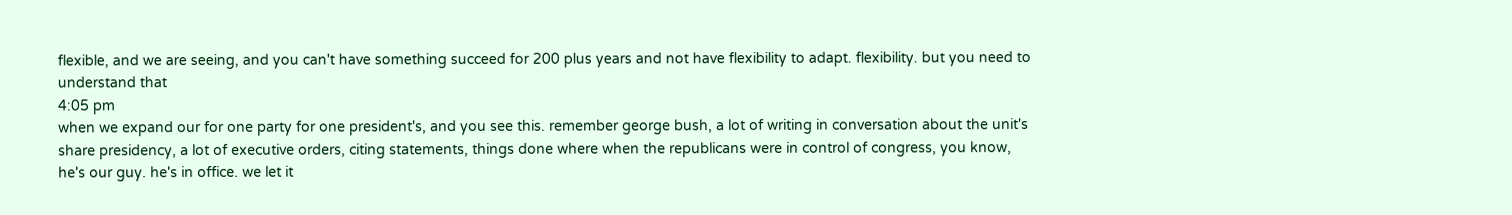flexible, and we are seeing, and you can't have something succeed for 200 plus years and not have flexibility to adapt. flexibility. but you need to understand that
4:05 pm
when we expand our for one party for one president's, and you see this. remember george bush, a lot of writing in conversation about the unit's share presidency, a lot of executive orders, citing statements, things done where when the republicans were in control of congress, you know, he's our guy. he's in office. we let it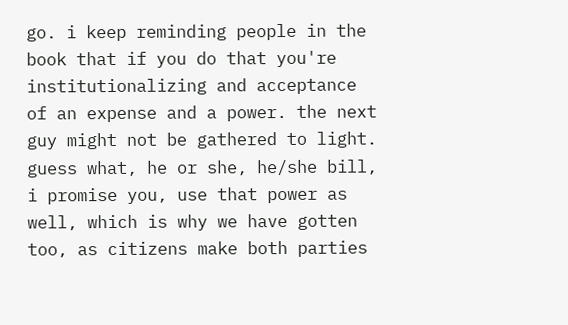go. i keep reminding people in the book that if you do that you're institutionalizing and acceptance of an expense and a power. the next guy might not be gathered to light. guess what, he or she, he/she bill, i promise you, use that power as well, which is why we have gotten too, as citizens make both parties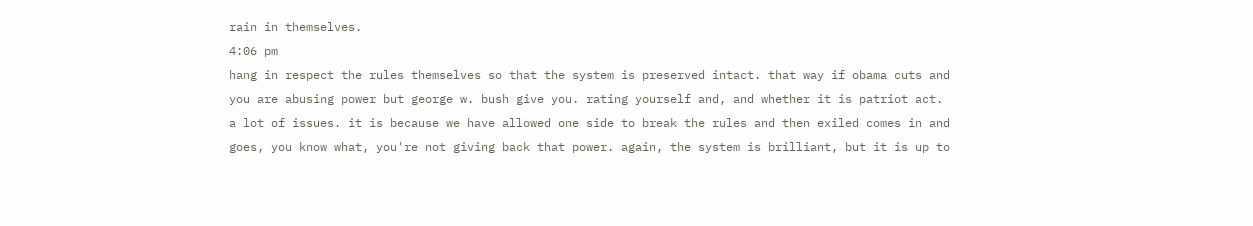rain in themselves.
4:06 pm
hang in respect the rules themselves so that the system is preserved intact. that way if obama cuts and you are abusing power but george w. bush give you. rating yourself and, and whether it is patriot act. a lot of issues. it is because we have allowed one side to break the rules and then exiled comes in and goes, you know what, you're not giving back that power. again, the system is brilliant, but it is up to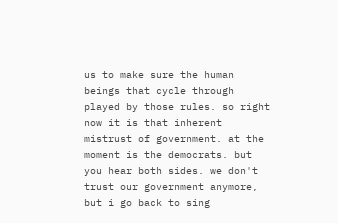us to make sure the human beings that cycle through played by those rules. so right now it is that inherent mistrust of government. at the moment is the democrats. but you hear both sides. we don't trust our government anymore, but i go back to sing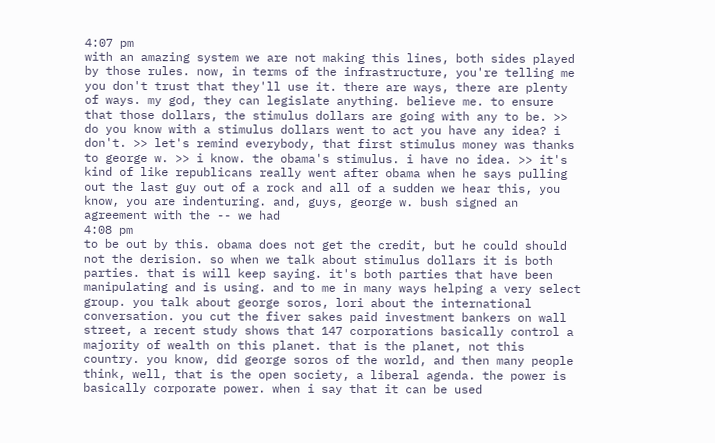4:07 pm
with an amazing system we are not making this lines, both sides played by those rules. now, in terms of the infrastructure, you're telling me you don't trust that they'll use it. there are ways, there are plenty of ways. my god, they can legislate anything. believe me. to ensure that those dollars, the stimulus dollars are going with any to be. >> do you know with a stimulus dollars went to act you have any idea? i don't. >> let's remind everybody, that first stimulus money was thanks to george w. >> i know. the obama's stimulus. i have no idea. >> it's kind of like republicans really went after obama when he says pulling out the last guy out of a rock and all of a sudden we hear this, you know, you are indenturing. and, guys, george w. bush signed an agreement with the -- we had
4:08 pm
to be out by this. obama does not get the credit, but he could should not the derision. so when we talk about stimulus dollars it is both parties. that is will keep saying. it's both parties that have been manipulating and is using. and to me in many ways helping a very select group. you talk about george soros, lori about the international conversation. you cut the fiver sakes paid investment bankers on wall street, a recent study shows that 147 corporations basically control a majority of wealth on this planet. that is the planet, not this country. you know, did george soros of the world, and then many people think, well, that is the open society, a liberal agenda. the power is basically corporate power. when i say that it can be used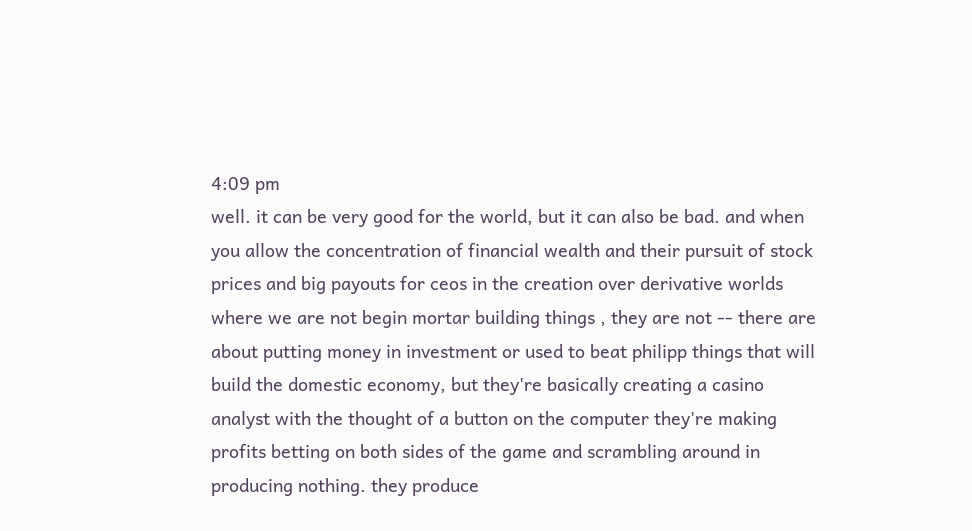4:09 pm
well. it can be very good for the world, but it can also be bad. and when you allow the concentration of financial wealth and their pursuit of stock prices and big payouts for ceos in the creation over derivative worlds where we are not begin mortar building things , they are not -- there are about putting money in investment or used to beat philipp things that will build the domestic economy, but they're basically creating a casino analyst with the thought of a button on the computer they're making profits betting on both sides of the game and scrambling around in producing nothing. they produce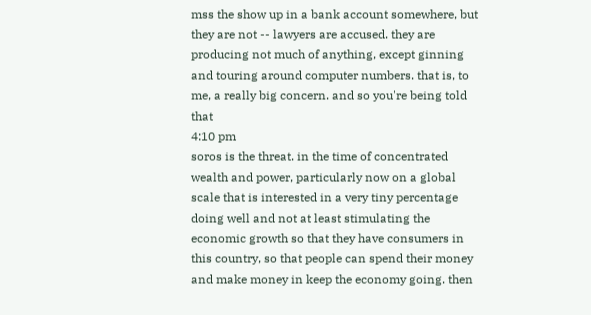mss the show up in a bank account somewhere, but they are not -- lawyers are accused. they are producing not much of anything, except ginning and touring around computer numbers. that is, to me, a really big concern. and so you're being told that
4:10 pm
soros is the threat. in the time of concentrated wealth and power, particularly now on a global scale that is interested in a very tiny percentage doing well and not at least stimulating the economic growth so that they have consumers in this country, so that people can spend their money and make money in keep the economy going. then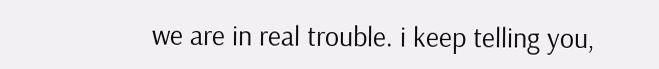we are in real trouble. i keep telling you,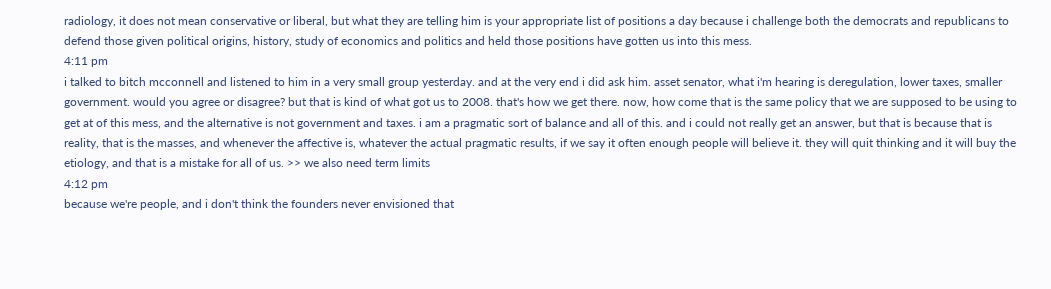radiology, it does not mean conservative or liberal, but what they are telling him is your appropriate list of positions a day because i challenge both the democrats and republicans to defend those given political origins, history, study of economics and politics and held those positions have gotten us into this mess.
4:11 pm
i talked to bitch mcconnell and listened to him in a very small group yesterday. and at the very end i did ask him. asset senator, what i'm hearing is deregulation, lower taxes, smaller government. would you agree or disagree? but that is kind of what got us to 2008. that's how we get there. now, how come that is the same policy that we are supposed to be using to get at of this mess, and the alternative is not government and taxes. i am a pragmatic sort of balance and all of this. and i could not really get an answer, but that is because that is reality, that is the masses, and whenever the affective is, whatever the actual pragmatic results, if we say it often enough people will believe it. they will quit thinking and it will buy the etiology, and that is a mistake for all of us. >> we also need term limits
4:12 pm
because we're people, and i don't think the founders never envisioned that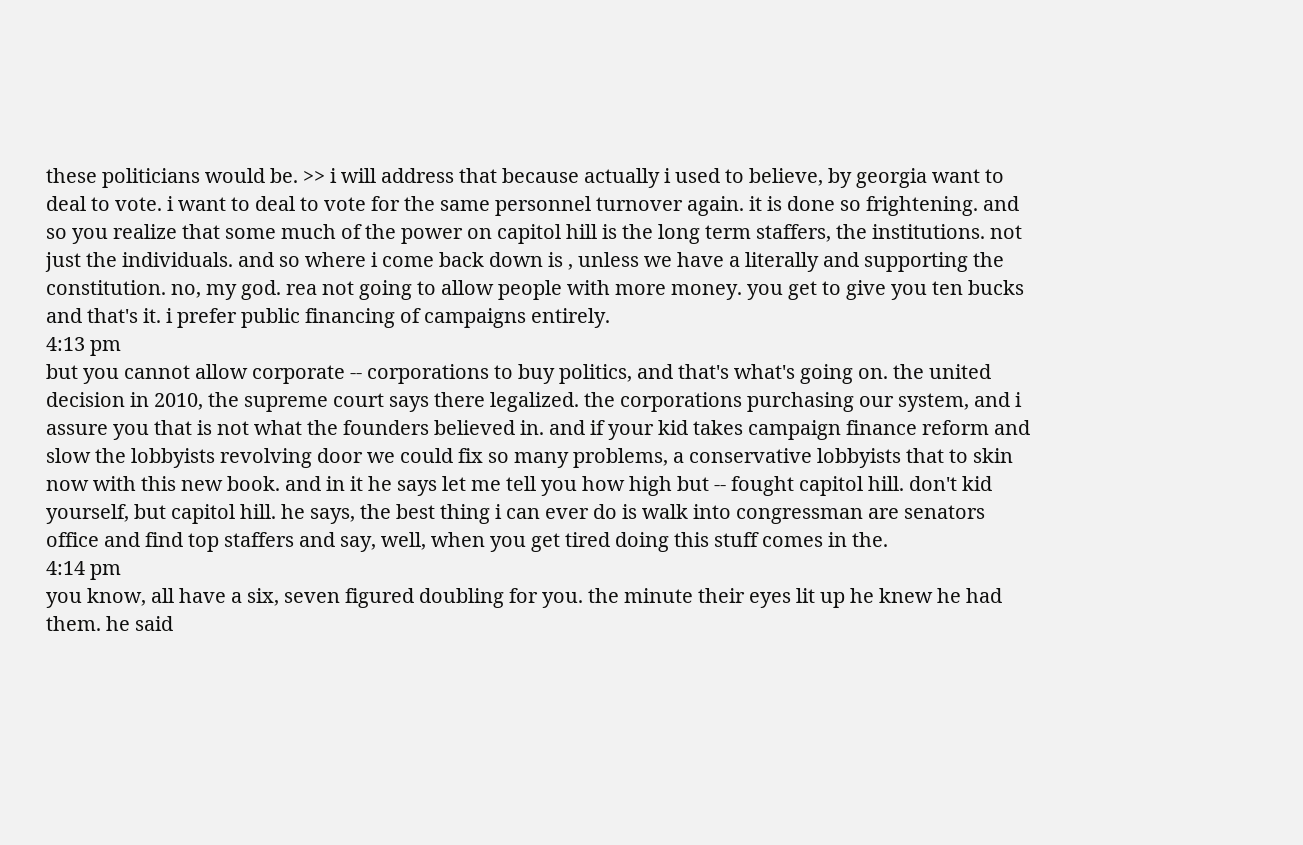these politicians would be. >> i will address that because actually i used to believe, by georgia want to deal to vote. i want to deal to vote for the same personnel turnover again. it is done so frightening. and so you realize that some much of the power on capitol hill is the long term staffers, the institutions. not just the individuals. and so where i come back down is , unless we have a literally and supporting the constitution. no, my god. rea not going to allow people with more money. you get to give you ten bucks and that's it. i prefer public financing of campaigns entirely.
4:13 pm
but you cannot allow corporate -- corporations to buy politics, and that's what's going on. the united decision in 2010, the supreme court says there legalized. the corporations purchasing our system, and i assure you that is not what the founders believed in. and if your kid takes campaign finance reform and slow the lobbyists revolving door we could fix so many problems, a conservative lobbyists that to skin now with this new book. and in it he says let me tell you how high but -- fought capitol hill. don't kid yourself, but capitol hill. he says, the best thing i can ever do is walk into congressman are senators office and find top staffers and say, well, when you get tired doing this stuff comes in the.
4:14 pm
you know, all have a six, seven figured doubling for you. the minute their eyes lit up he knew he had them. he said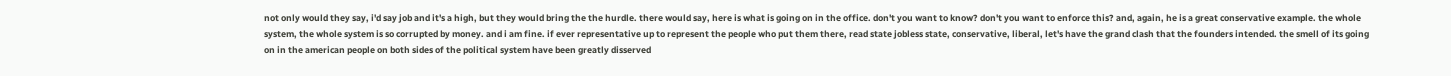not only would they say, i'd say job and it's a high, but they would bring the the hurdle. there would say, here is what is going on in the office. don't you want to know? don't you want to enforce this? and, again, he is a great conservative example. the whole system, the whole system is so corrupted by money. and i am fine. if ever representative up to represent the people who put them there, read state jobless state, conservative, liberal, let's have the grand clash that the founders intended. the smell of its going on in the american people on both sides of the political system have been greatly disserved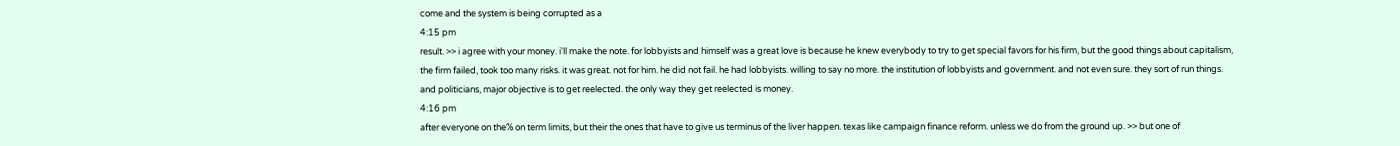come and the system is being corrupted as a
4:15 pm
result. >> i agree with your money. i'll make the note. for lobbyists and himself was a great love is because he knew everybody to try to get special favors for his firm, but the good things about capitalism, the firm failed, took too many risks. it was great. not for him. he did not fail. he had lobbyists. willing to say no more. the institution of lobbyists and government. and not even sure. they sort of run things. and politicians, major objective is to get reelected. the only way they get reelected is money.
4:16 pm
after everyone on the% on term limits, but their the ones that have to give us terminus of the liver happen. texas like campaign finance reform. unless we do from the ground up. >> but one of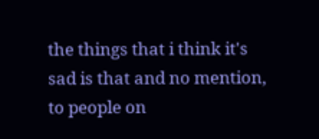the things that i think it's sad is that and no mention, to people on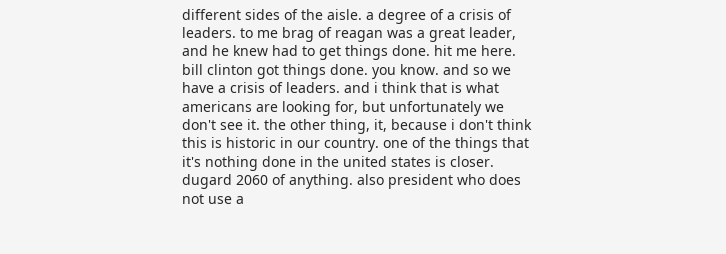different sides of the aisle. a degree of a crisis of leaders. to me brag of reagan was a great leader, and he knew had to get things done. hit me here. bill clinton got things done. you know. and so we have a crisis of leaders. and i think that is what americans are looking for, but unfortunately we don't see it. the other thing, it, because i don't think this is historic in our country. one of the things that it's nothing done in the united states is closer. dugard 2060 of anything. also president who does not use a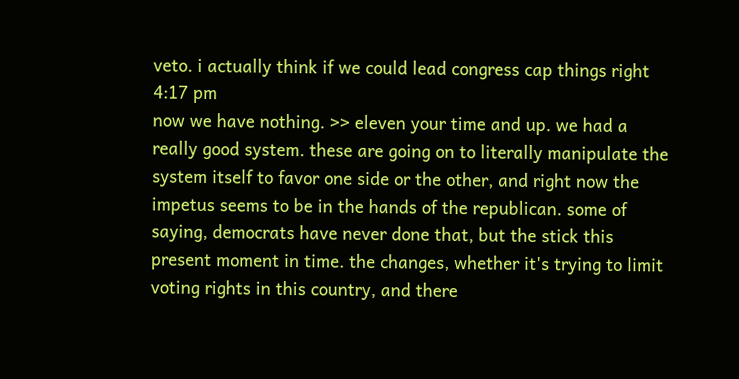veto. i actually think if we could lead congress cap things right
4:17 pm
now we have nothing. >> eleven your time and up. we had a really good system. these are going on to literally manipulate the system itself to favor one side or the other, and right now the impetus seems to be in the hands of the republican. some of saying, democrats have never done that, but the stick this present moment in time. the changes, whether it's trying to limit voting rights in this country, and there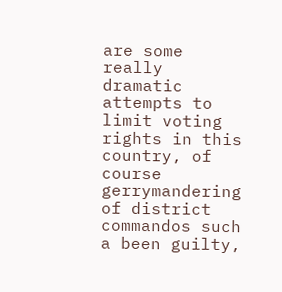are some really dramatic attempts to limit voting rights in this country, of course gerrymandering of district commandos such a been guilty,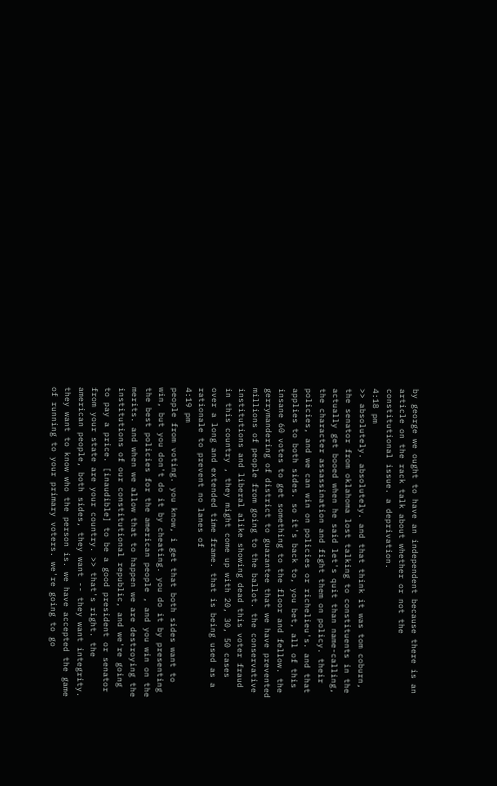by george we ought to have an independent because there is an article on the rack talk about whether or not the constitutional issue. a deprivation.
4:18 pm
>> absolutely. absolutely. and that think it was tom coburn, the senator from oklahoma lost talking to constituents in the actually get booed when he said let's quit than name-calling, the character assassination and fight them on policy. their policies, and we can win on policies or richelieu's. and that applies to both sides. so it's back to, you bet, all of this insane 60 votes to get something to the floor and fellow. the gerrymandering of district to guarantee that we have prevented millions of people from going to the ballot. the conservative institutions and liberal alike showing dead this voter fraud in this country , they might come up with 20, 30, 50 cases over a long and extended time frame. that is being used as a rationale to prevent no lanes of
4:19 pm
people from voting. you know, i get that both sides want to win, but you don't do it by cheating. you do it by presenting the best policies for the american people , and you win on the merits. and when we allow that to happen we are destroying the institutions of our constitutional republic, and we're going to pay a price. [inaudible] to be a good president or senator from your state are your country. >> that's right. the american people, both sides, they want -- they want integrity. they want to know who the person is. we have accepted the game of running to your primary voters. we're going to go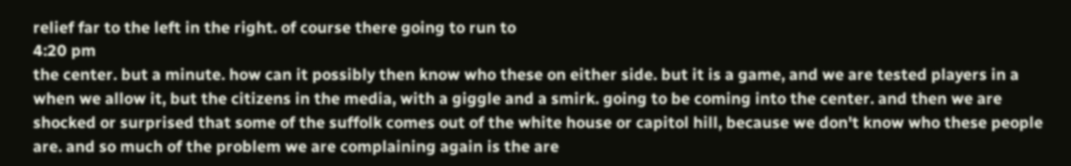relief far to the left in the right. of course there going to run to
4:20 pm
the center. but a minute. how can it possibly then know who these on either side. but it is a game, and we are tested players in a when we allow it, but the citizens in the media, with a giggle and a smirk. going to be coming into the center. and then we are shocked or surprised that some of the suffolk comes out of the white house or capitol hill, because we don't know who these people are. and so much of the problem we are complaining again is the are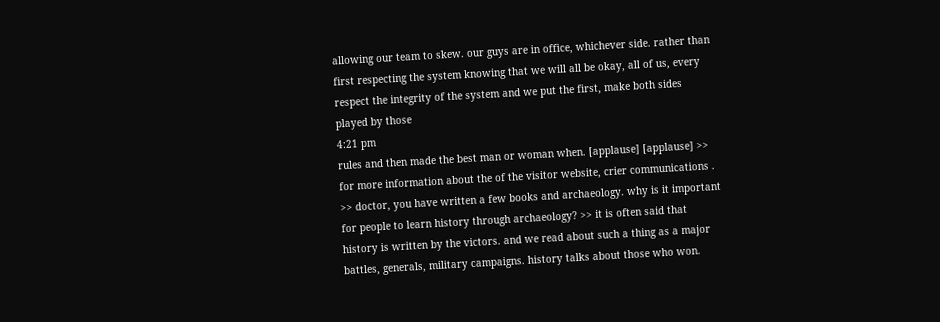allowing our team to skew. our guys are in office, whichever side. rather than first respecting the system knowing that we will all be okay, all of us, every respect the integrity of the system and we put the first, make both sides played by those
4:21 pm
rules and then made the best man or woman when. [applause] [applause] >> for more information about the of the visitor website, crier communications . >> doctor, you have written a few books and archaeology. why is it important for people to learn history through archaeology? >> it is often said that history is written by the victors. and we read about such a thing as a major battles, generals, military campaigns. history talks about those who won.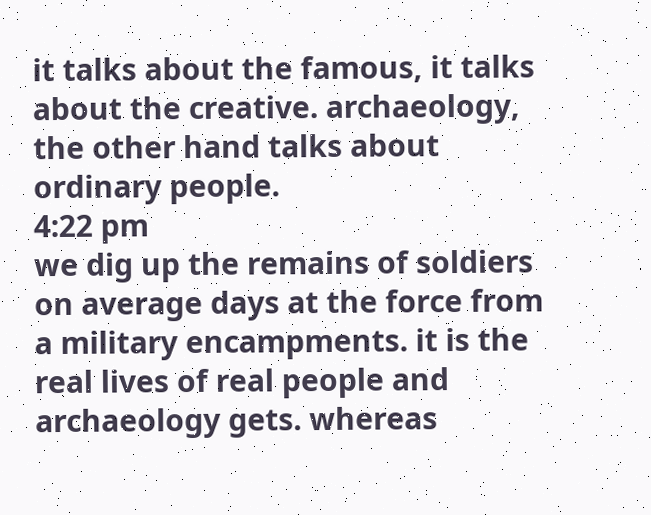it talks about the famous, it talks about the creative. archaeology, the other hand talks about ordinary people.
4:22 pm
we dig up the remains of soldiers on average days at the force from a military encampments. it is the real lives of real people and archaeology gets. whereas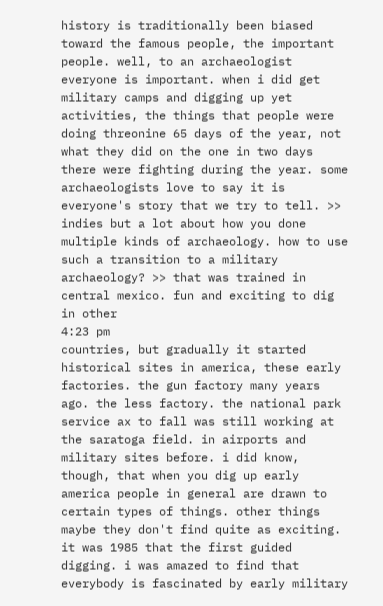history is traditionally been biased toward the famous people, the important people. well, to an archaeologist everyone is important. when i did get military camps and digging up yet activities, the things that people were doing threonine 65 days of the year, not what they did on the one in two days there were fighting during the year. some archaeologists love to say it is everyone's story that we try to tell. >> indies but a lot about how you done multiple kinds of archaeology. how to use such a transition to a military archaeology? >> that was trained in central mexico. fun and exciting to dig in other
4:23 pm
countries, but gradually it started historical sites in america, these early factories. the gun factory many years ago. the less factory. the national park service ax to fall was still working at the saratoga field. in airports and military sites before. i did know, though, that when you dig up early america people in general are drawn to certain types of things. other things maybe they don't find quite as exciting. it was 1985 that the first guided digging. i was amazed to find that everybody is fascinated by early military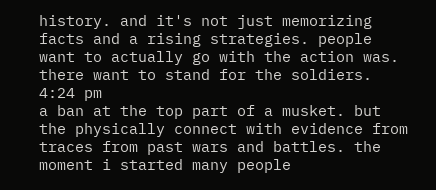history. and it's not just memorizing facts and a rising strategies. people want to actually go with the action was. there want to stand for the soldiers.
4:24 pm
a ban at the top part of a musket. but the physically connect with evidence from traces from past wars and battles. the moment i started many people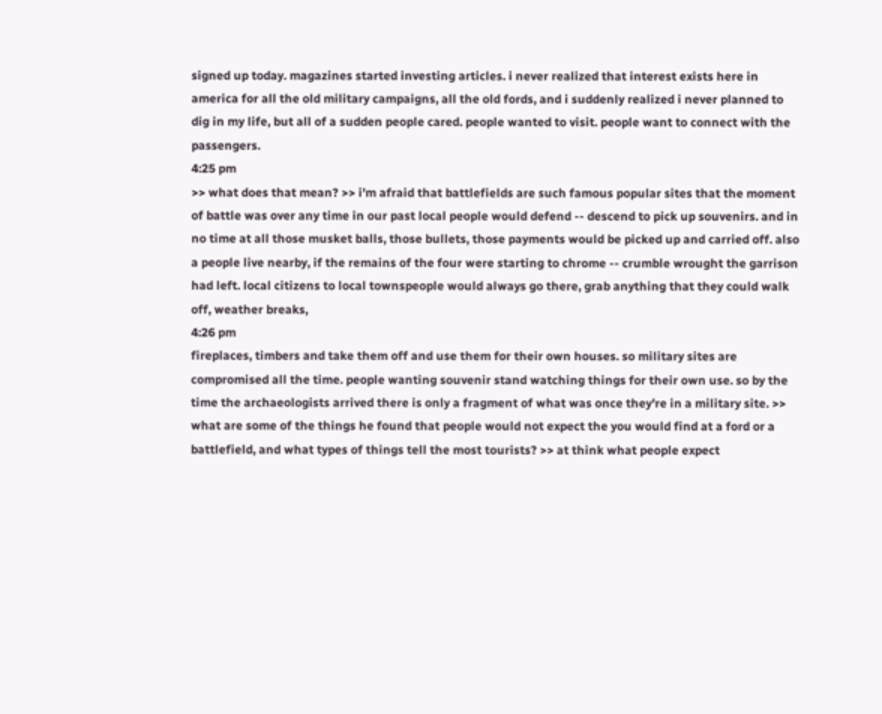signed up today. magazines started investing articles. i never realized that interest exists here in america for all the old military campaigns, all the old fords, and i suddenly realized i never planned to dig in my life, but all of a sudden people cared. people wanted to visit. people want to connect with the passengers.
4:25 pm
>> what does that mean? >> i'm afraid that battlefields are such famous popular sites that the moment of battle was over any time in our past local people would defend -- descend to pick up souvenirs. and in no time at all those musket balls, those bullets, those payments would be picked up and carried off. also a people live nearby, if the remains of the four were starting to chrome -- crumble wrought the garrison had left. local citizens to local townspeople would always go there, grab anything that they could walk off, weather breaks,
4:26 pm
fireplaces, timbers and take them off and use them for their own houses. so military sites are compromised all the time. people wanting souvenir stand watching things for their own use. so by the time the archaeologists arrived there is only a fragment of what was once they're in a military site. >> what are some of the things he found that people would not expect the you would find at a ford or a battlefield, and what types of things tell the most tourists? >> at think what people expect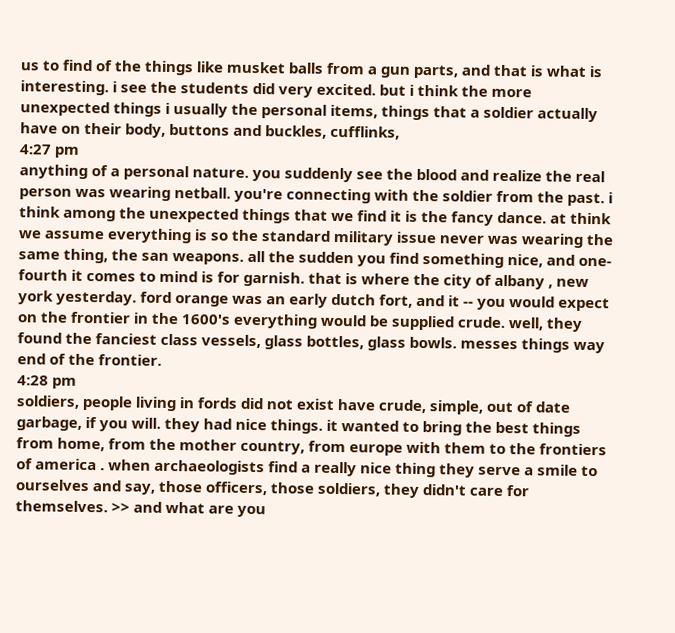us to find of the things like musket balls from a gun parts, and that is what is interesting. i see the students did very excited. but i think the more unexpected things i usually the personal items, things that a soldier actually have on their body, buttons and buckles, cufflinks,
4:27 pm
anything of a personal nature. you suddenly see the blood and realize the real person was wearing netball. you're connecting with the soldier from the past. i think among the unexpected things that we find it is the fancy dance. at think we assume everything is so the standard military issue never was wearing the same thing, the san weapons. all the sudden you find something nice, and one-fourth it comes to mind is for garnish. that is where the city of albany , new york yesterday. ford orange was an early dutch fort, and it -- you would expect on the frontier in the 1600's everything would be supplied crude. well, they found the fanciest class vessels, glass bottles, glass bowls. messes things way end of the frontier.
4:28 pm
soldiers, people living in fords did not exist have crude, simple, out of date garbage, if you will. they had nice things. it wanted to bring the best things from home, from the mother country, from europe with them to the frontiers of america . when archaeologists find a really nice thing they serve a smile to ourselves and say, those officers, those soldiers, they didn't care for themselves. >> and what are you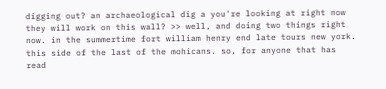digging out? an archaeological dig a you're looking at right now they will work on this wall? >> well, and doing two things right now. in the summertime fort william henry end late tours new york. this side of the last of the mohicans. so, for anyone that has read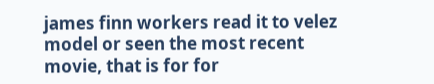james finn workers read it to velez model or seen the most recent movie, that is for for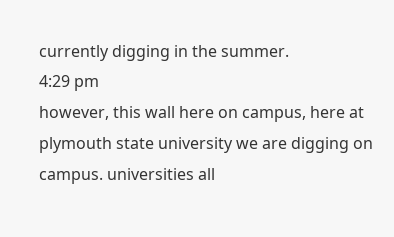currently digging in the summer.
4:29 pm
however, this wall here on campus, here at plymouth state university we are digging on campus. universities all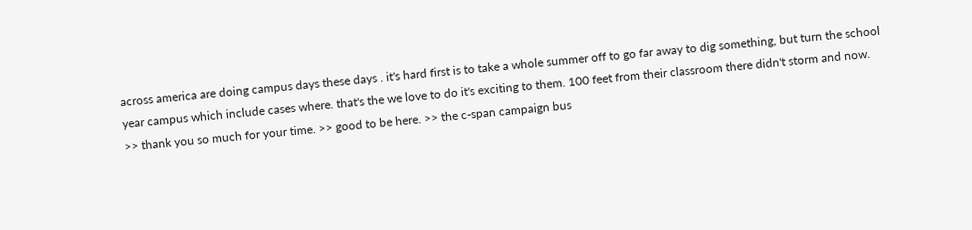across america are doing campus days these days . it's hard first is to take a whole summer off to go far away to dig something, but turn the school year campus which include cases where. that's the we love to do it's exciting to them. 100 feet from their classroom there didn't storm and now. >> thank you so much for your time. >> good to be here. >> the c-span campaign bus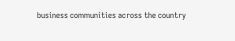business communities across the country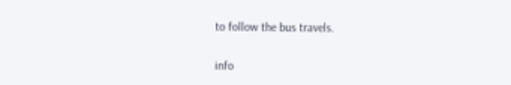to follow the bus travels.


info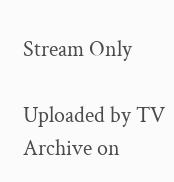Stream Only

Uploaded by TV Archive on